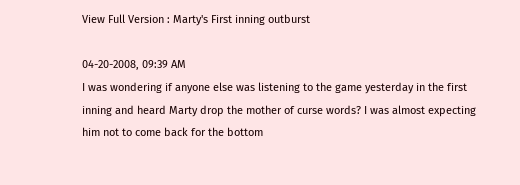View Full Version : Marty's First inning outburst

04-20-2008, 09:39 AM
I was wondering if anyone else was listening to the game yesterday in the first inning and heard Marty drop the mother of curse words? I was almost expecting him not to come back for the bottom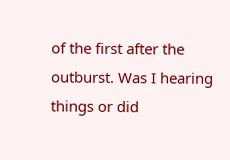of the first after the outburst. Was I hearing things or did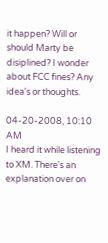it happen? Will or should Marty be disiplined? I wonder about FCC fines? Any idea's or thoughts.

04-20-2008, 10:10 AM
I heard it while listening to XM. There's an explanation over on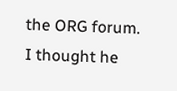the ORG forum. I thought he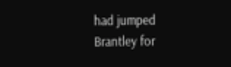had jumped Brantley for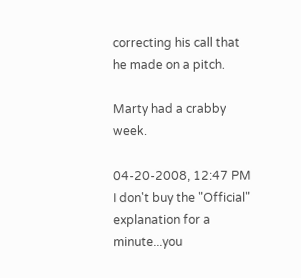correcting his call that he made on a pitch.

Marty had a crabby week.

04-20-2008, 12:47 PM
I don't buy the "Official" explanation for a minute...you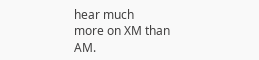hear much
more on XM than AM.